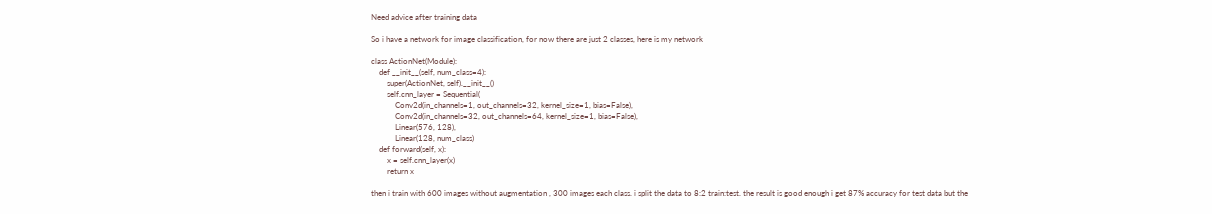Need advice after training data

So i have a network for image classification, for now there are just 2 classes, here is my network

class ActionNet(Module):
    def __init__(self, num_class=4):
        super(ActionNet, self).__init__()
        self.cnn_layer = Sequential(
            Conv2d(in_channels=1, out_channels=32, kernel_size=1, bias=False),
            Conv2d(in_channels=32, out_channels=64, kernel_size=1, bias=False),
            Linear(576, 128),
            Linear(128, num_class)
    def forward(self, x):
        x = self.cnn_layer(x)
        return x

then i train with 600 images without augmentation , 300 images each class. i split the data to 8:2 train:test. the result is good enough i get 87% accuracy for test data but the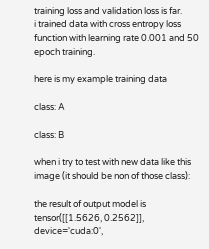training loss and validation loss is far.
i trained data with cross entropy loss function with learning rate 0.001 and 50 epoch training.

here is my example training data

class: A

class: B

when i try to test with new data like this image (it should be non of those class):

the result of output model is
tensor([[1.5626, 0.2562]], device='cuda:0',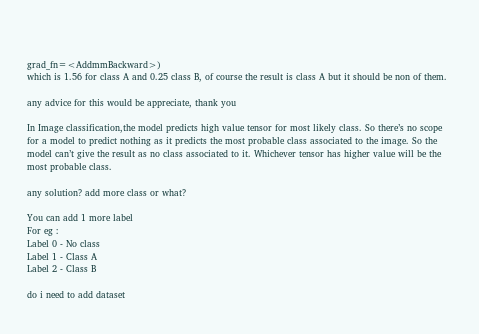grad_fn=<AddmmBackward>)
which is 1.56 for class A and 0.25 class B, of course the result is class A but it should be non of them.

any advice for this would be appreciate, thank you

In Image classification,the model predicts high value tensor for most likely class. So there’s no scope for a model to predict nothing as it predicts the most probable class associated to the image. So the model can’t give the result as no class associated to it. Whichever tensor has higher value will be the most probable class.

any solution? add more class or what?

You can add 1 more label
For eg :
Label 0 - No class
Label 1 - Class A
Label 2 - Class B

do i need to add dataset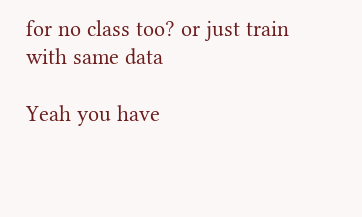for no class too? or just train with same data

Yeah you have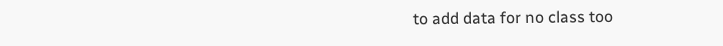to add data for no class too